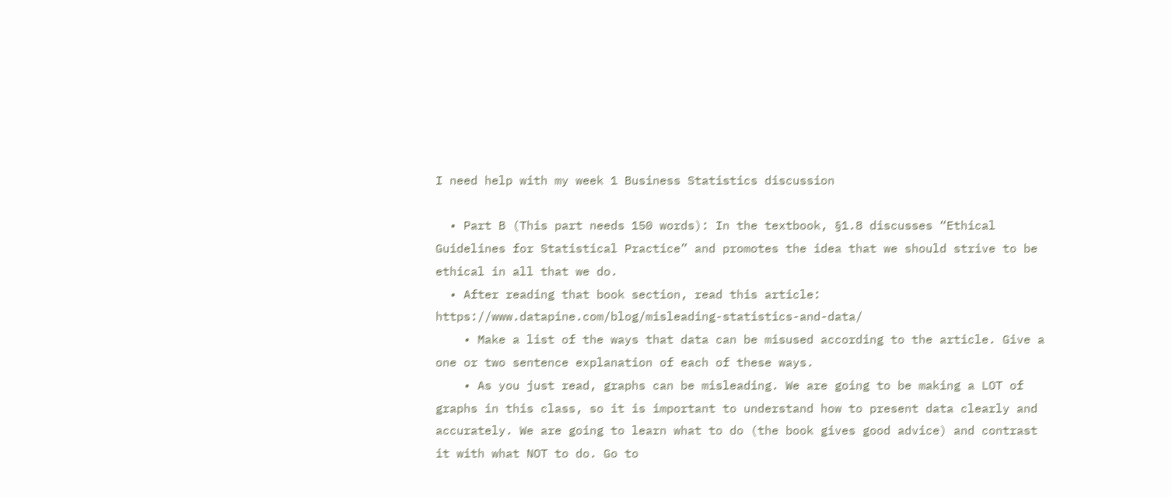I need help with my week 1 Business Statistics discussion

  • Part B (This part needs 150 words): In the textbook, §1.8 discusses “Ethical Guidelines for Statistical Practice” and promotes the idea that we should strive to be ethical in all that we do.
  • After reading that book section, read this article: https://www.datapine.com/blog/misleading-statistics-and-data/
    • Make a list of the ways that data can be misused according to the article. Give a one or two sentence explanation of each of these ways.
    • As you just read, graphs can be misleading. We are going to be making a LOT of graphs in this class, so it is important to understand how to present data clearly and accurately. We are going to learn what to do (the book gives good advice) and contrast it with what NOT to do. Go to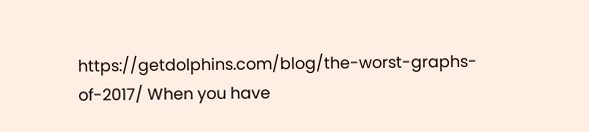https://getdolphins.com/blog/the-worst-graphs-of-2017/ When you have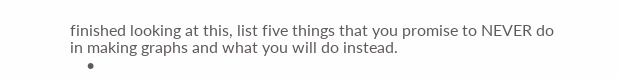finished looking at this, list five things that you promise to NEVER do in making graphs and what you will do instead.
    •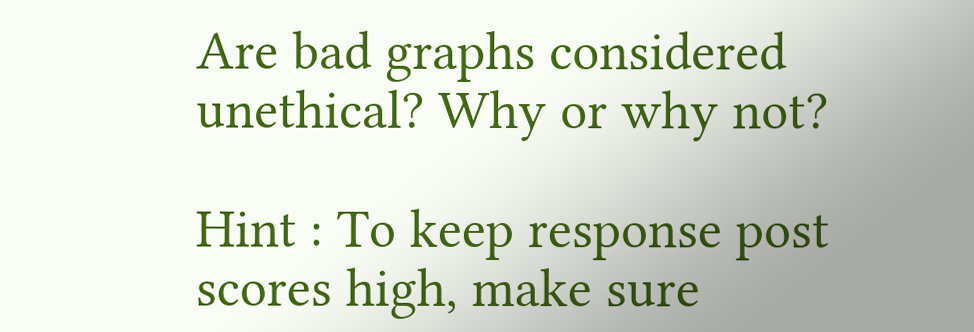Are bad graphs considered unethical? Why or why not?

Hint : To keep response post scores high, make sure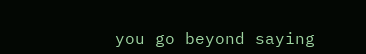you go beyond saying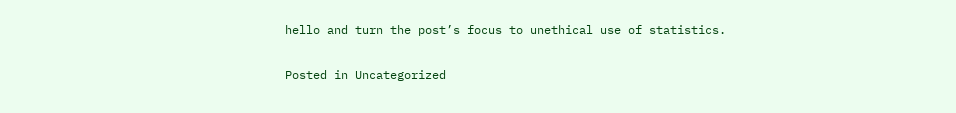hello and turn the post’s focus to unethical use of statistics.

Posted in Uncategorized